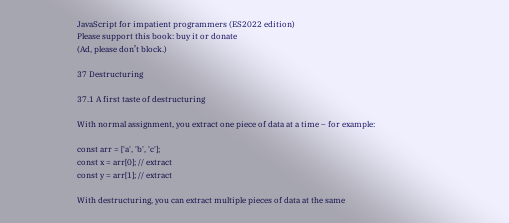JavaScript for impatient programmers (ES2022 edition)
Please support this book: buy it or donate
(Ad, please don’t block.)

37 Destructuring

37.1 A first taste of destructuring

With normal assignment, you extract one piece of data at a time – for example:

const arr = ['a', 'b', 'c'];
const x = arr[0]; // extract
const y = arr[1]; // extract

With destructuring, you can extract multiple pieces of data at the same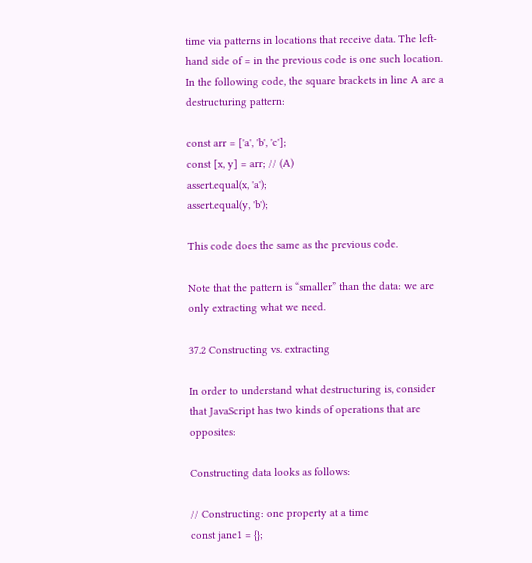time via patterns in locations that receive data. The left-hand side of = in the previous code is one such location. In the following code, the square brackets in line A are a destructuring pattern:

const arr = ['a', 'b', 'c'];
const [x, y] = arr; // (A)
assert.equal(x, 'a');
assert.equal(y, 'b');

This code does the same as the previous code.

Note that the pattern is “smaller” than the data: we are only extracting what we need.

37.2 Constructing vs. extracting

In order to understand what destructuring is, consider that JavaScript has two kinds of operations that are opposites:

Constructing data looks as follows:

// Constructing: one property at a time
const jane1 = {};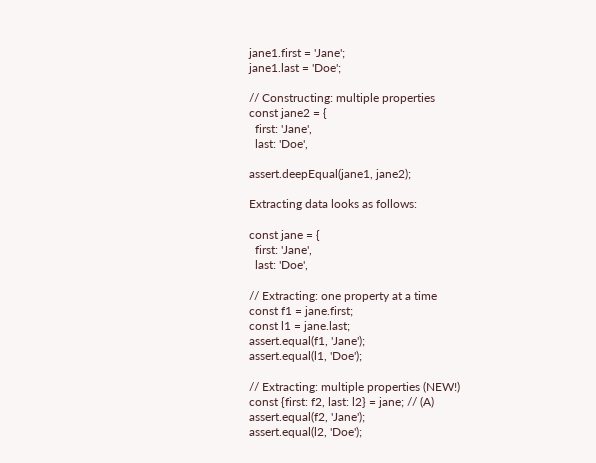jane1.first = 'Jane';
jane1.last = 'Doe';

// Constructing: multiple properties
const jane2 = {
  first: 'Jane',
  last: 'Doe',

assert.deepEqual(jane1, jane2);

Extracting data looks as follows:

const jane = {
  first: 'Jane',
  last: 'Doe',

// Extracting: one property at a time
const f1 = jane.first;
const l1 = jane.last;
assert.equal(f1, 'Jane');
assert.equal(l1, 'Doe');

// Extracting: multiple properties (NEW!)
const {first: f2, last: l2} = jane; // (A)
assert.equal(f2, 'Jane');
assert.equal(l2, 'Doe');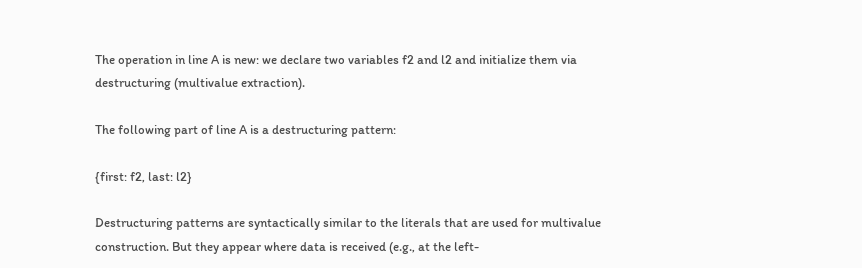The operation in line A is new: we declare two variables f2 and l2 and initialize them via destructuring (multivalue extraction).

The following part of line A is a destructuring pattern:

{first: f2, last: l2}

Destructuring patterns are syntactically similar to the literals that are used for multivalue construction. But they appear where data is received (e.g., at the left-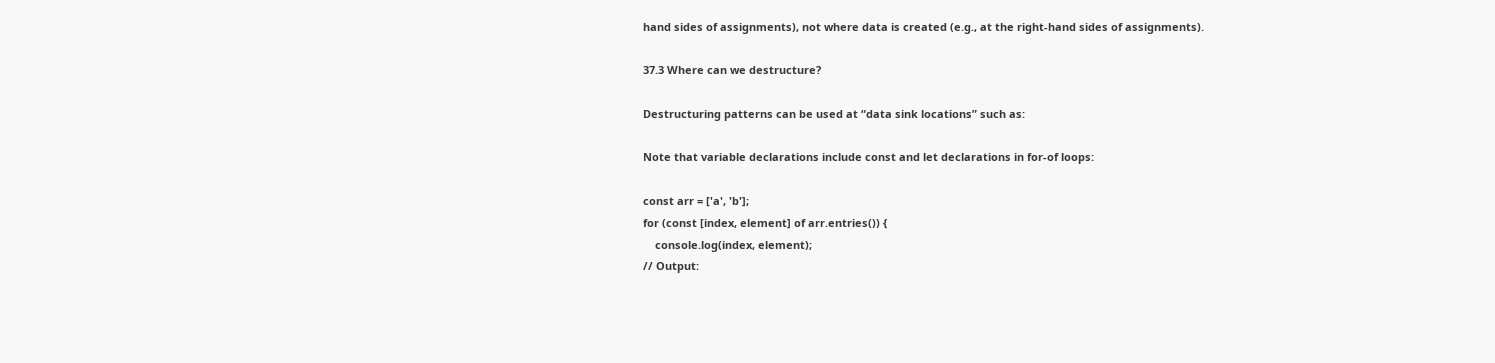hand sides of assignments), not where data is created (e.g., at the right-hand sides of assignments).

37.3 Where can we destructure?

Destructuring patterns can be used at “data sink locations” such as:

Note that variable declarations include const and let declarations in for-of loops:

const arr = ['a', 'b'];
for (const [index, element] of arr.entries()) {
    console.log(index, element);
// Output: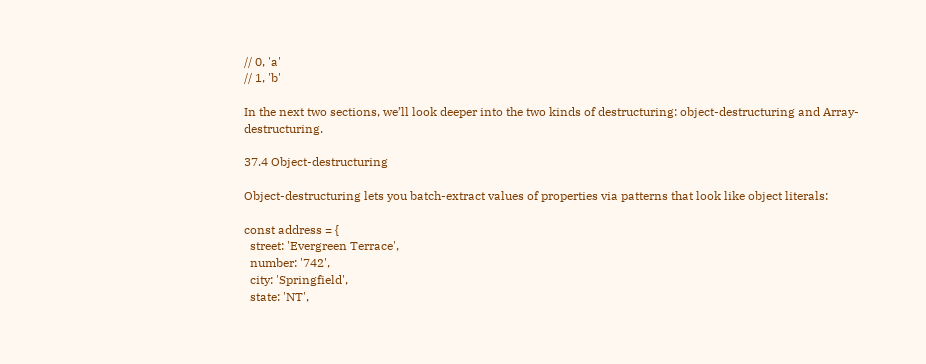// 0, 'a'
// 1, 'b'

In the next two sections, we’ll look deeper into the two kinds of destructuring: object-destructuring and Array-destructuring.

37.4 Object-destructuring

Object-destructuring lets you batch-extract values of properties via patterns that look like object literals:

const address = {
  street: 'Evergreen Terrace',
  number: '742',
  city: 'Springfield',
  state: 'NT',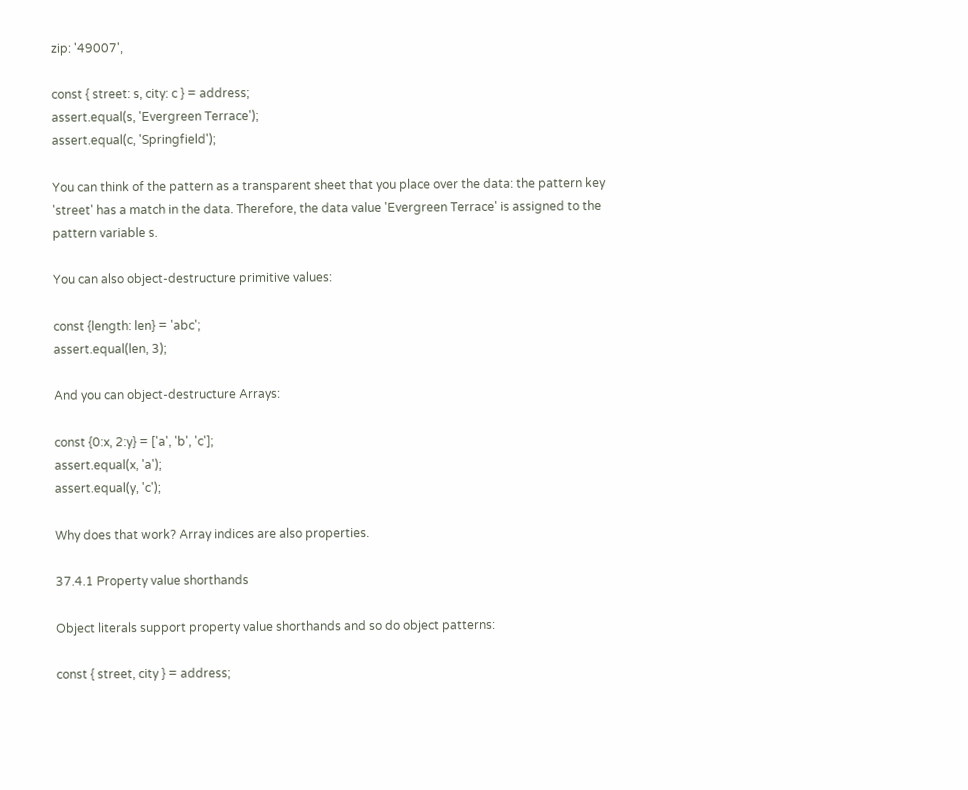zip: '49007',

const { street: s, city: c } = address;
assert.equal(s, 'Evergreen Terrace');
assert.equal(c, 'Springfield');

You can think of the pattern as a transparent sheet that you place over the data: the pattern key 'street' has a match in the data. Therefore, the data value 'Evergreen Terrace' is assigned to the pattern variable s.

You can also object-destructure primitive values:

const {length: len} = 'abc';
assert.equal(len, 3);

And you can object-destructure Arrays:

const {0:x, 2:y} = ['a', 'b', 'c'];
assert.equal(x, 'a');
assert.equal(y, 'c');

Why does that work? Array indices are also properties.

37.4.1 Property value shorthands

Object literals support property value shorthands and so do object patterns:

const { street, city } = address;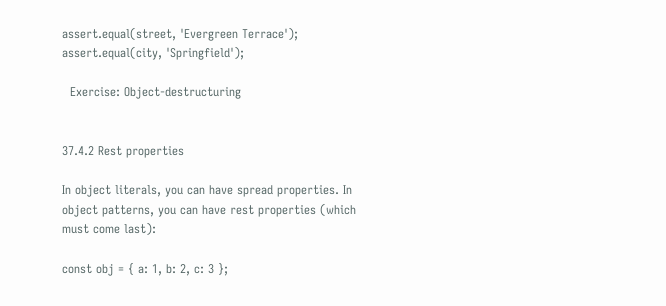assert.equal(street, 'Evergreen Terrace');
assert.equal(city, 'Springfield');

  Exercise: Object-destructuring


37.4.2 Rest properties

In object literals, you can have spread properties. In object patterns, you can have rest properties (which must come last):

const obj = { a: 1, b: 2, c: 3 };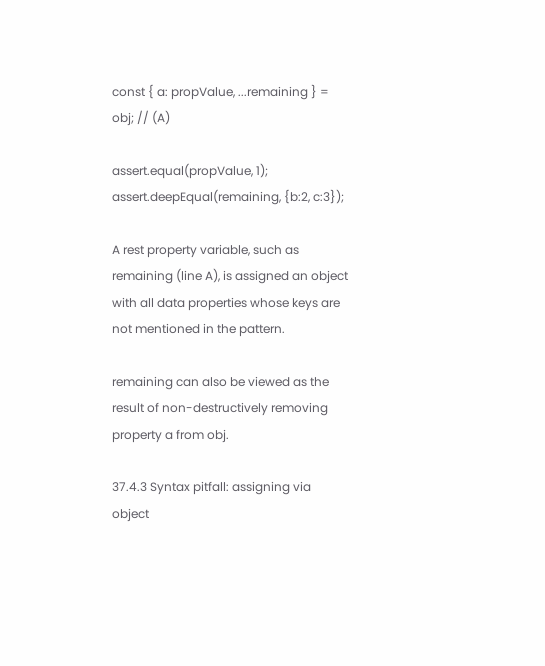const { a: propValue, ...remaining } = obj; // (A)

assert.equal(propValue, 1);
assert.deepEqual(remaining, {b:2, c:3});

A rest property variable, such as remaining (line A), is assigned an object with all data properties whose keys are not mentioned in the pattern.

remaining can also be viewed as the result of non-destructively removing property a from obj.

37.4.3 Syntax pitfall: assigning via object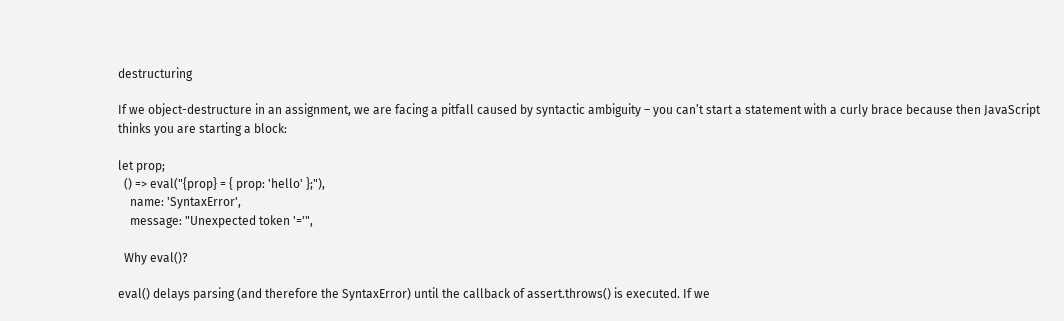destructuring

If we object-destructure in an assignment, we are facing a pitfall caused by syntactic ambiguity – you can’t start a statement with a curly brace because then JavaScript thinks you are starting a block:

let prop;
  () => eval("{prop} = { prop: 'hello' };"),
    name: 'SyntaxError',
    message: "Unexpected token '='",

  Why eval()?

eval() delays parsing (and therefore the SyntaxError) until the callback of assert.throws() is executed. If we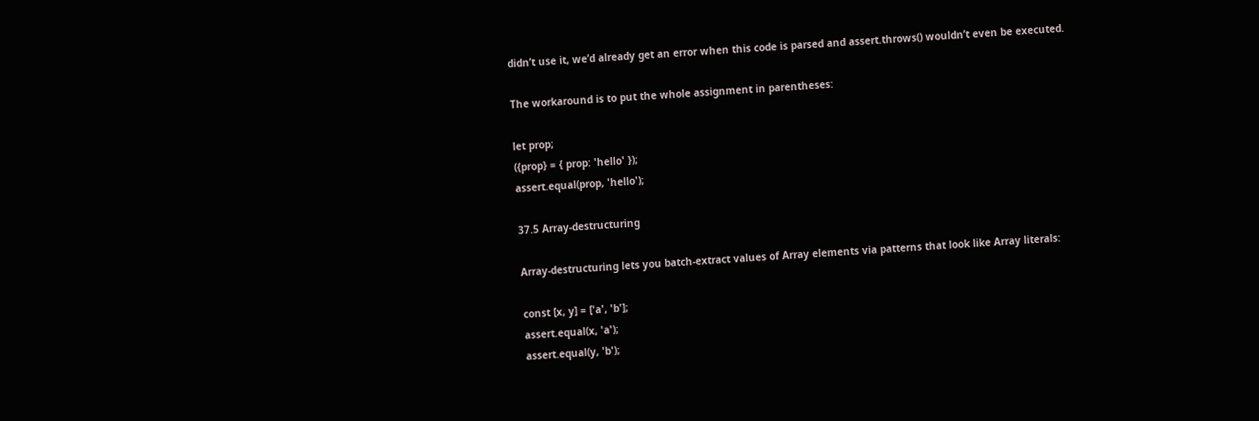didn’t use it, we’d already get an error when this code is parsed and assert.throws() wouldn’t even be executed.

The workaround is to put the whole assignment in parentheses:

let prop;
({prop} = { prop: 'hello' });
assert.equal(prop, 'hello');

37.5 Array-destructuring

Array-destructuring lets you batch-extract values of Array elements via patterns that look like Array literals:

const [x, y] = ['a', 'b'];
assert.equal(x, 'a');
assert.equal(y, 'b');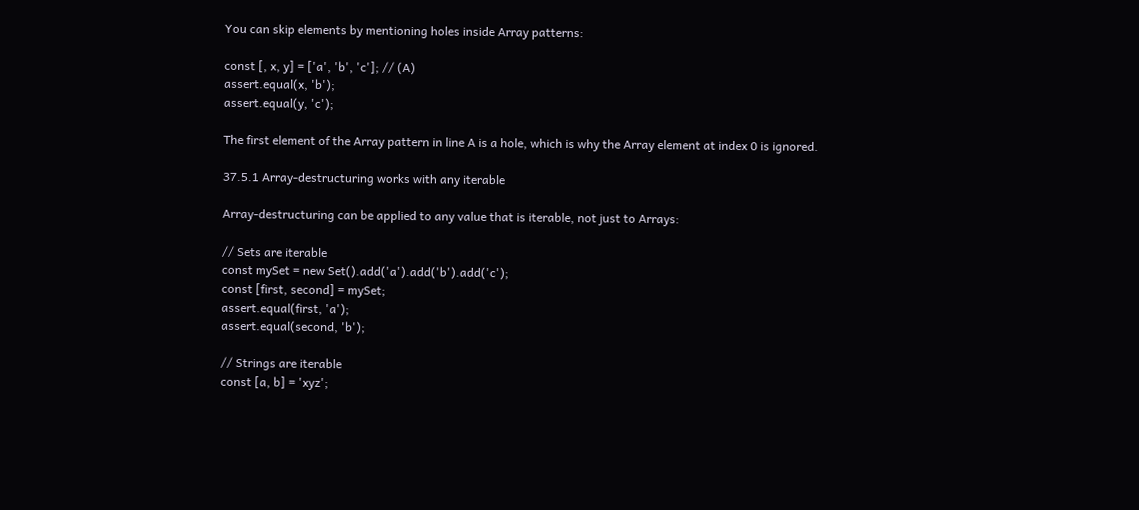You can skip elements by mentioning holes inside Array patterns:

const [, x, y] = ['a', 'b', 'c']; // (A)
assert.equal(x, 'b');
assert.equal(y, 'c');

The first element of the Array pattern in line A is a hole, which is why the Array element at index 0 is ignored.

37.5.1 Array-destructuring works with any iterable

Array-destructuring can be applied to any value that is iterable, not just to Arrays:

// Sets are iterable
const mySet = new Set().add('a').add('b').add('c');
const [first, second] = mySet;
assert.equal(first, 'a');
assert.equal(second, 'b');

// Strings are iterable
const [a, b] = 'xyz';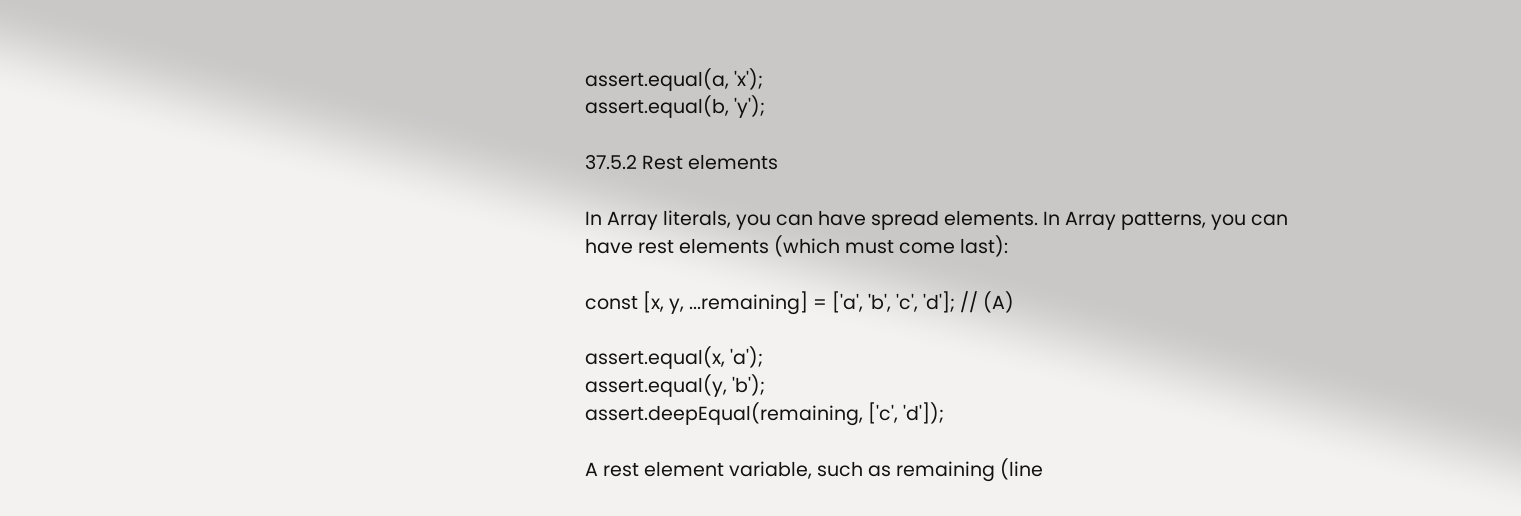assert.equal(a, 'x');
assert.equal(b, 'y');

37.5.2 Rest elements

In Array literals, you can have spread elements. In Array patterns, you can have rest elements (which must come last):

const [x, y, ...remaining] = ['a', 'b', 'c', 'd']; // (A)

assert.equal(x, 'a');
assert.equal(y, 'b');
assert.deepEqual(remaining, ['c', 'd']);

A rest element variable, such as remaining (line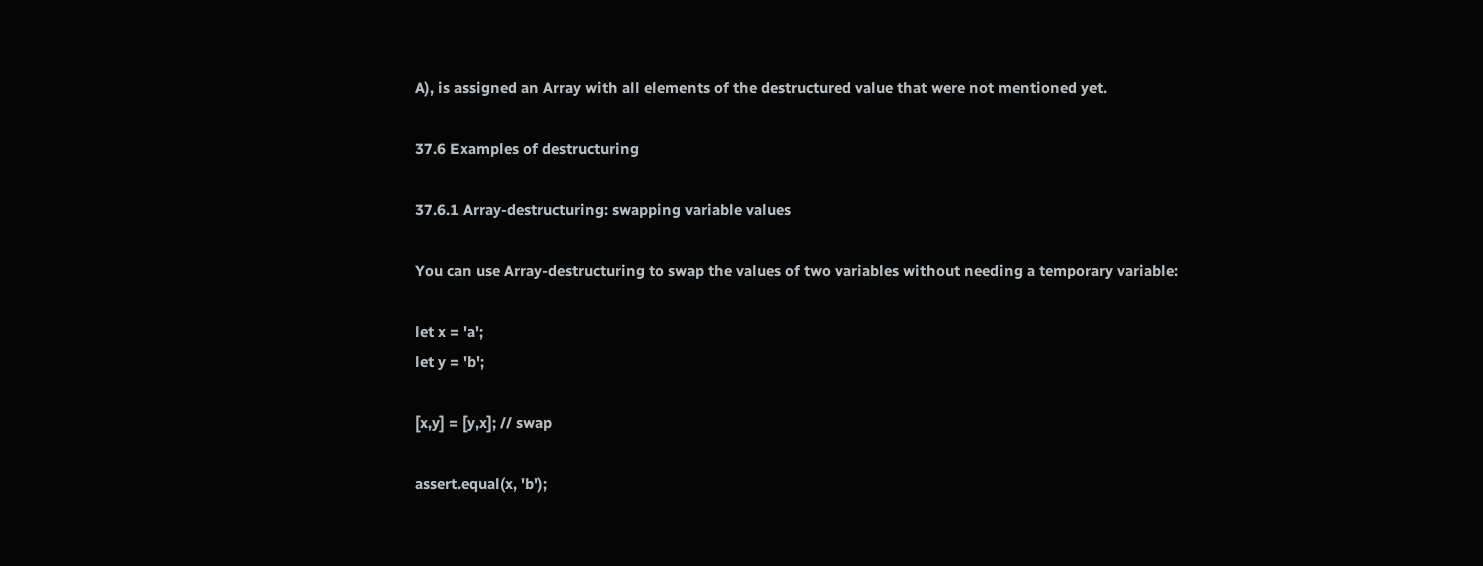A), is assigned an Array with all elements of the destructured value that were not mentioned yet.

37.6 Examples of destructuring

37.6.1 Array-destructuring: swapping variable values

You can use Array-destructuring to swap the values of two variables without needing a temporary variable:

let x = 'a';
let y = 'b';

[x,y] = [y,x]; // swap

assert.equal(x, 'b');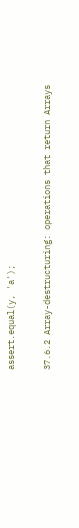assert.equal(y, 'a');

37.6.2 Array-destructuring: operations that return Arrays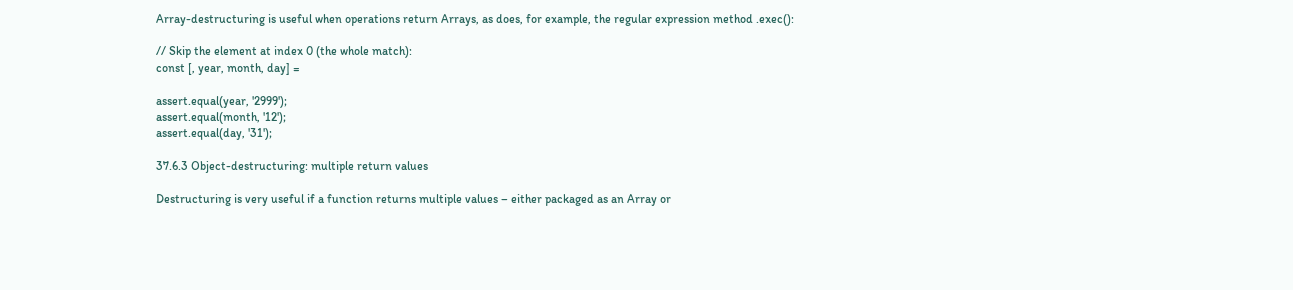Array-destructuring is useful when operations return Arrays, as does, for example, the regular expression method .exec():

// Skip the element at index 0 (the whole match):
const [, year, month, day] =

assert.equal(year, '2999');
assert.equal(month, '12');
assert.equal(day, '31');

37.6.3 Object-destructuring: multiple return values

Destructuring is very useful if a function returns multiple values – either packaged as an Array or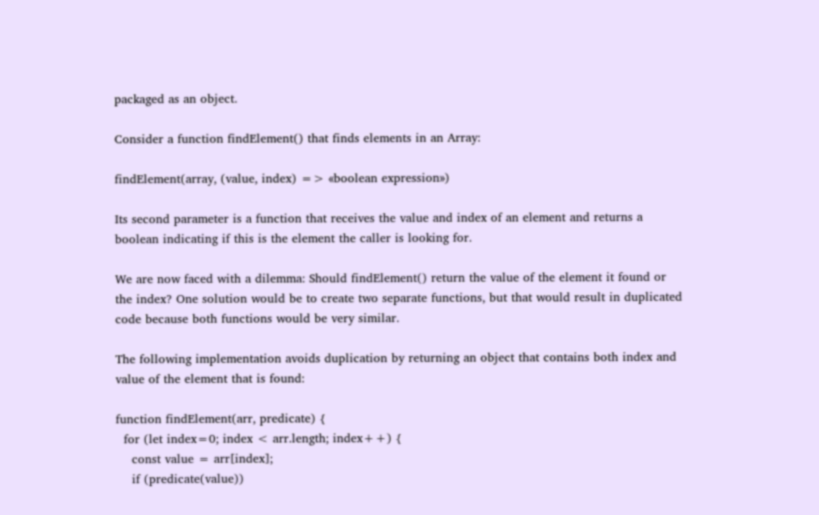packaged as an object.

Consider a function findElement() that finds elements in an Array:

findElement(array, (value, index) => «boolean expression»)

Its second parameter is a function that receives the value and index of an element and returns a boolean indicating if this is the element the caller is looking for.

We are now faced with a dilemma: Should findElement() return the value of the element it found or the index? One solution would be to create two separate functions, but that would result in duplicated code because both functions would be very similar.

The following implementation avoids duplication by returning an object that contains both index and value of the element that is found:

function findElement(arr, predicate) {
  for (let index=0; index < arr.length; index++) {
    const value = arr[index];
    if (predicate(value))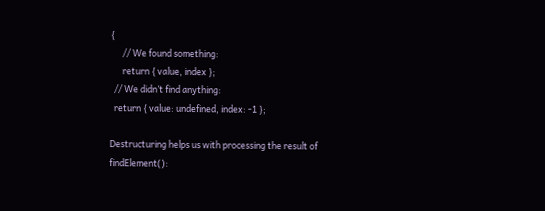{
      // We found something:
      return { value, index };
  // We didn’t find anything:
  return { value: undefined, index: -1 };

Destructuring helps us with processing the result of findElement():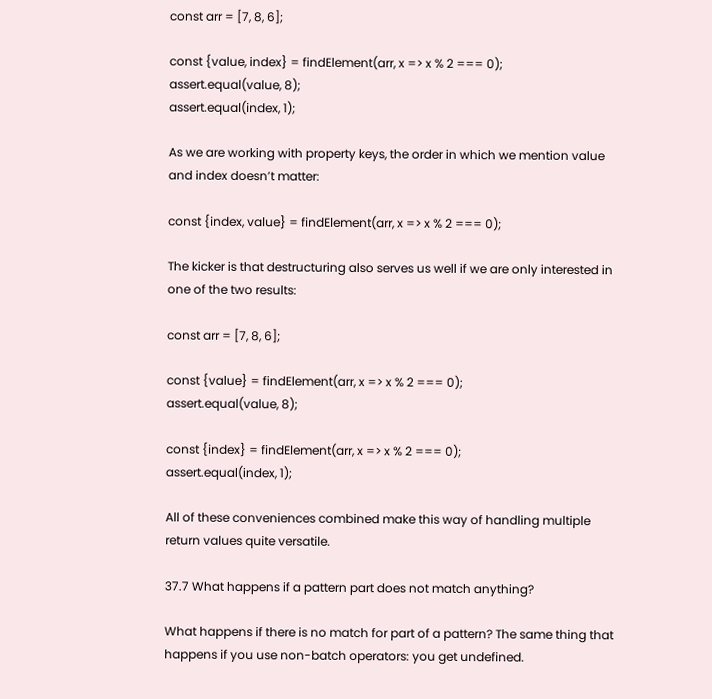const arr = [7, 8, 6];

const {value, index} = findElement(arr, x => x % 2 === 0);
assert.equal(value, 8);
assert.equal(index, 1);

As we are working with property keys, the order in which we mention value and index doesn’t matter:

const {index, value} = findElement(arr, x => x % 2 === 0);

The kicker is that destructuring also serves us well if we are only interested in one of the two results:

const arr = [7, 8, 6];

const {value} = findElement(arr, x => x % 2 === 0);
assert.equal(value, 8);

const {index} = findElement(arr, x => x % 2 === 0);
assert.equal(index, 1);

All of these conveniences combined make this way of handling multiple return values quite versatile.

37.7 What happens if a pattern part does not match anything?

What happens if there is no match for part of a pattern? The same thing that happens if you use non-batch operators: you get undefined.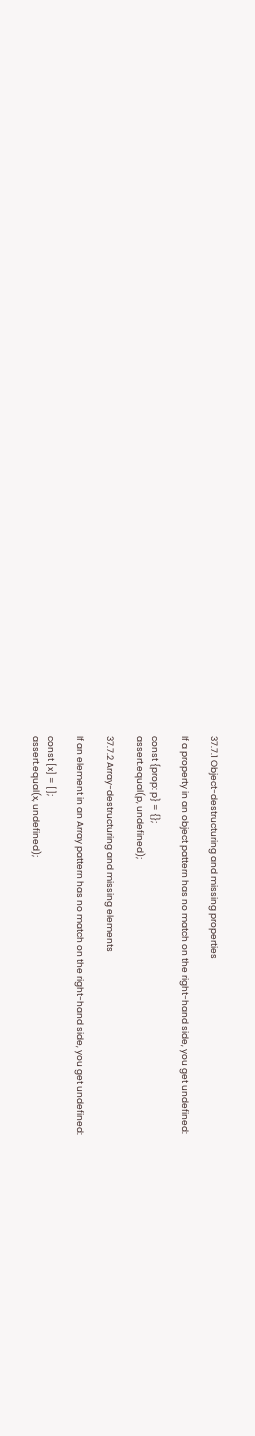37.7.1 Object-destructuring and missing properties

If a property in an object pattern has no match on the right-hand side, you get undefined:

const {prop: p} = {};
assert.equal(p, undefined);

37.7.2 Array-destructuring and missing elements

If an element in an Array pattern has no match on the right-hand side, you get undefined:

const [x] = [];
assert.equal(x, undefined);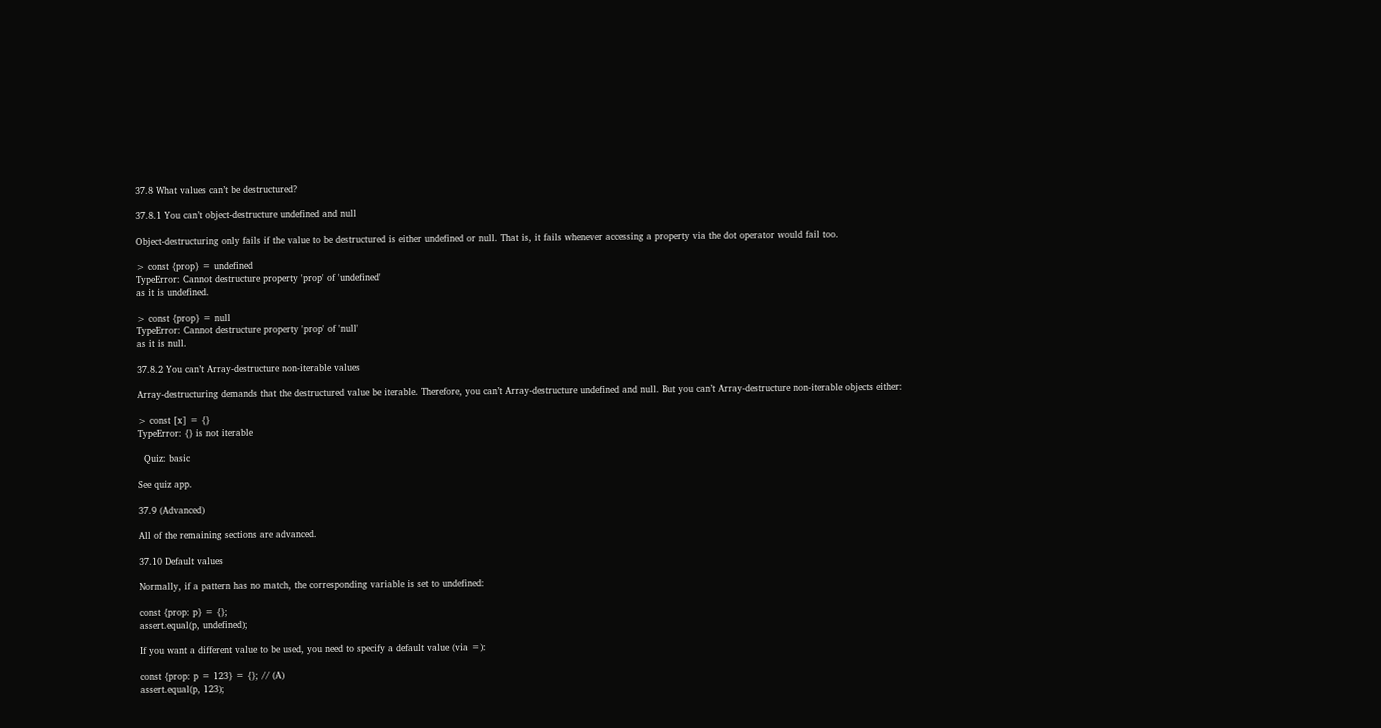37.8 What values can’t be destructured?

37.8.1 You can’t object-destructure undefined and null

Object-destructuring only fails if the value to be destructured is either undefined or null. That is, it fails whenever accessing a property via the dot operator would fail too.

> const {prop} = undefined
TypeError: Cannot destructure property 'prop' of 'undefined'
as it is undefined.

> const {prop} = null
TypeError: Cannot destructure property 'prop' of 'null'
as it is null.

37.8.2 You can’t Array-destructure non-iterable values

Array-destructuring demands that the destructured value be iterable. Therefore, you can’t Array-destructure undefined and null. But you can’t Array-destructure non-iterable objects either:

> const [x] = {}
TypeError: {} is not iterable

  Quiz: basic

See quiz app.

37.9 (Advanced)

All of the remaining sections are advanced.

37.10 Default values

Normally, if a pattern has no match, the corresponding variable is set to undefined:

const {prop: p} = {};
assert.equal(p, undefined);

If you want a different value to be used, you need to specify a default value (via =):

const {prop: p = 123} = {}; // (A)
assert.equal(p, 123);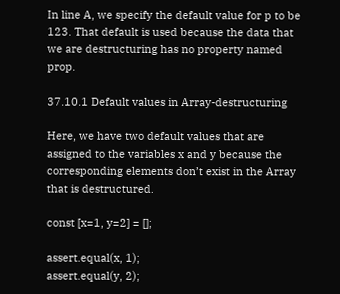In line A, we specify the default value for p to be 123. That default is used because the data that we are destructuring has no property named prop.

37.10.1 Default values in Array-destructuring

Here, we have two default values that are assigned to the variables x and y because the corresponding elements don’t exist in the Array that is destructured.

const [x=1, y=2] = [];

assert.equal(x, 1);
assert.equal(y, 2);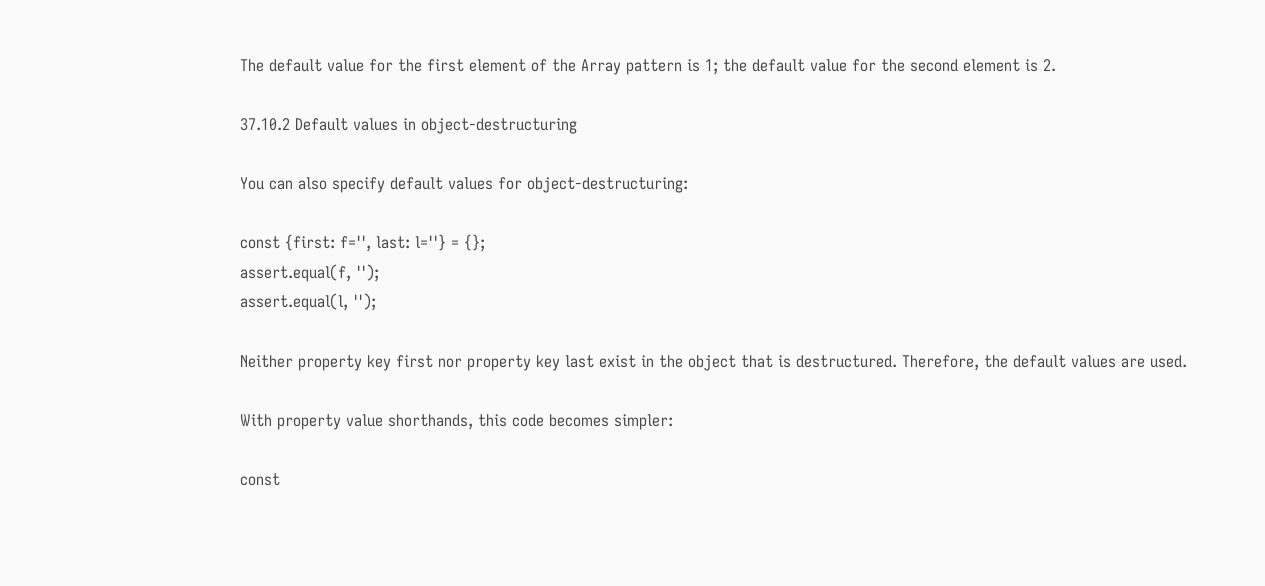The default value for the first element of the Array pattern is 1; the default value for the second element is 2.

37.10.2 Default values in object-destructuring

You can also specify default values for object-destructuring:

const {first: f='', last: l=''} = {};
assert.equal(f, '');
assert.equal(l, '');

Neither property key first nor property key last exist in the object that is destructured. Therefore, the default values are used.

With property value shorthands, this code becomes simpler:

const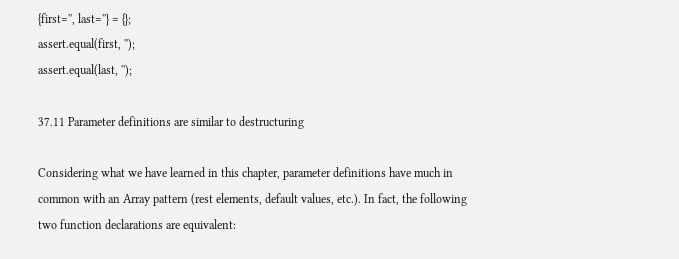{first='', last=''} = {};
assert.equal(first, '');
assert.equal(last, '');

37.11 Parameter definitions are similar to destructuring

Considering what we have learned in this chapter, parameter definitions have much in common with an Array pattern (rest elements, default values, etc.). In fact, the following two function declarations are equivalent: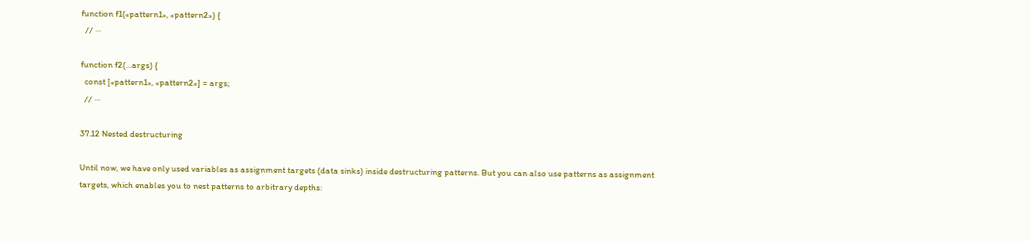function f1(«pattern1», «pattern2») {
  // ···

function f2(...args) {
  const [«pattern1», «pattern2»] = args;
  // ···

37.12 Nested destructuring

Until now, we have only used variables as assignment targets (data sinks) inside destructuring patterns. But you can also use patterns as assignment targets, which enables you to nest patterns to arbitrary depths: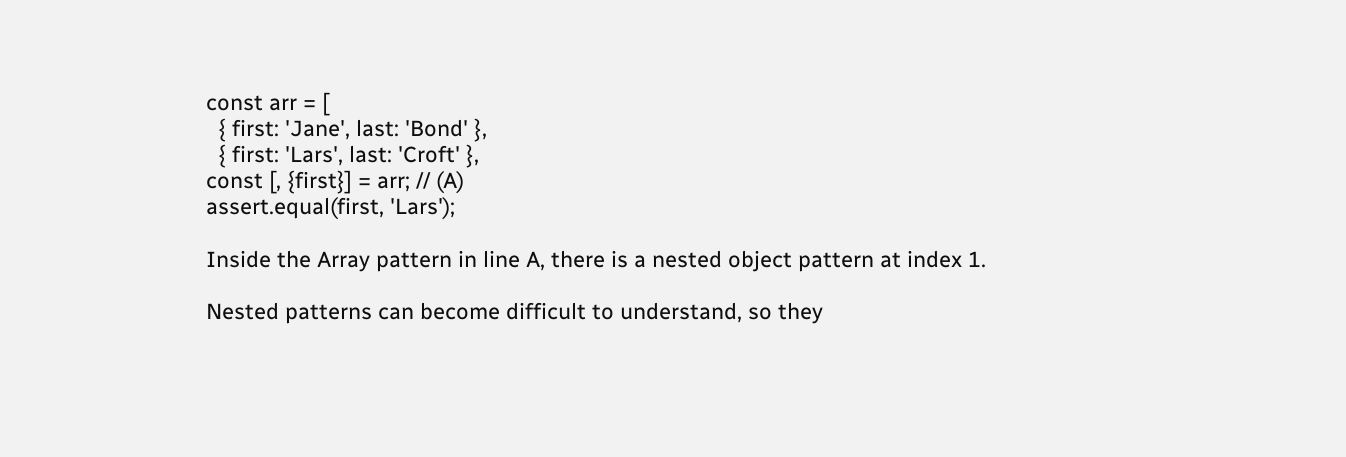const arr = [
  { first: 'Jane', last: 'Bond' },
  { first: 'Lars', last: 'Croft' },
const [, {first}] = arr; // (A)
assert.equal(first, 'Lars');

Inside the Array pattern in line A, there is a nested object pattern at index 1.

Nested patterns can become difficult to understand, so they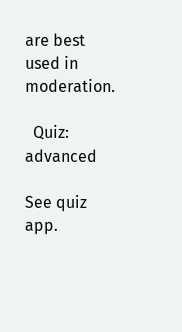are best used in moderation.

  Quiz: advanced

See quiz app.